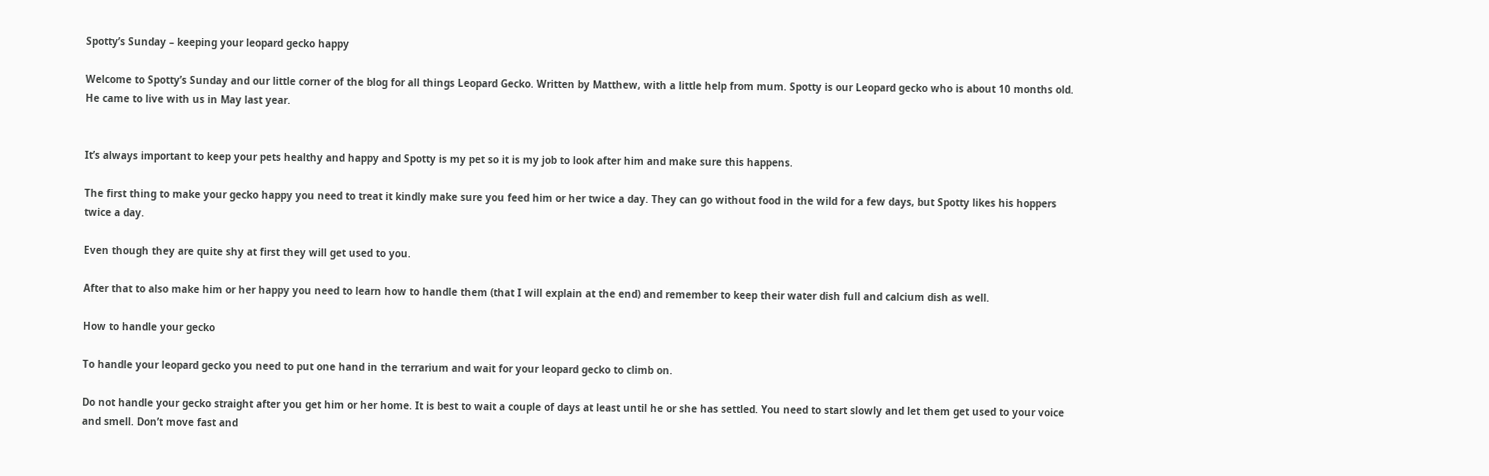Spotty’s Sunday – keeping your leopard gecko happy

Welcome to Spotty’s Sunday and our little corner of the blog for all things Leopard Gecko. Written by Matthew, with a little help from mum. Spotty is our Leopard gecko who is about 10 months old. He came to live with us in May last year.


It’s always important to keep your pets healthy and happy and Spotty is my pet so it is my job to look after him and make sure this happens.

The first thing to make your gecko happy you need to treat it kindly make sure you feed him or her twice a day. They can go without food in the wild for a few days, but Spotty likes his hoppers twice a day.

Even though they are quite shy at first they will get used to you.

After that to also make him or her happy you need to learn how to handle them (that I will explain at the end) and remember to keep their water dish full and calcium dish as well.

How to handle your gecko

To handle your leopard gecko you need to put one hand in the terrarium and wait for your leopard gecko to climb on.

Do not handle your gecko straight after you get him or her home. It is best to wait a couple of days at least until he or she has settled. You need to start slowly and let them get used to your voice and smell. Don’t move fast and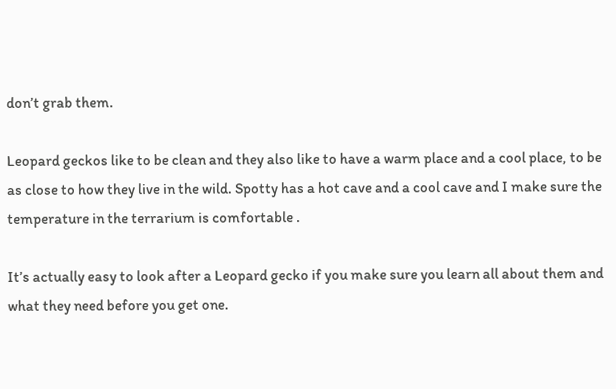don’t grab them.

Leopard geckos like to be clean and they also like to have a warm place and a cool place, to be as close to how they live in the wild. Spotty has a hot cave and a cool cave and I make sure the temperature in the terrarium is comfortable .

It’s actually easy to look after a Leopard gecko if you make sure you learn all about them and what they need before you get one.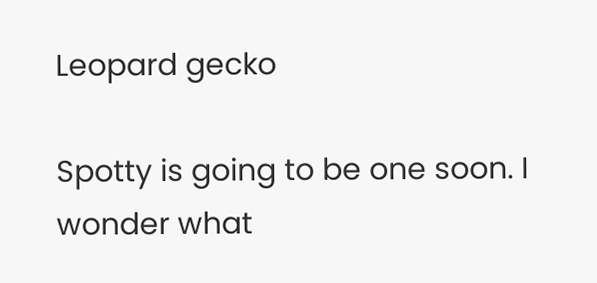Leopard gecko

Spotty is going to be one soon. I wonder what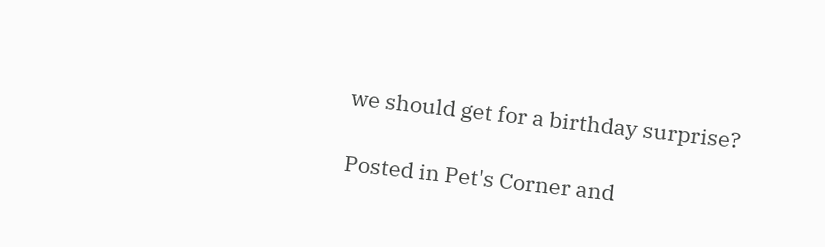we should get for a birthday surprise?

Posted in Pet's Corner and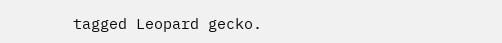tagged Leopard gecko.